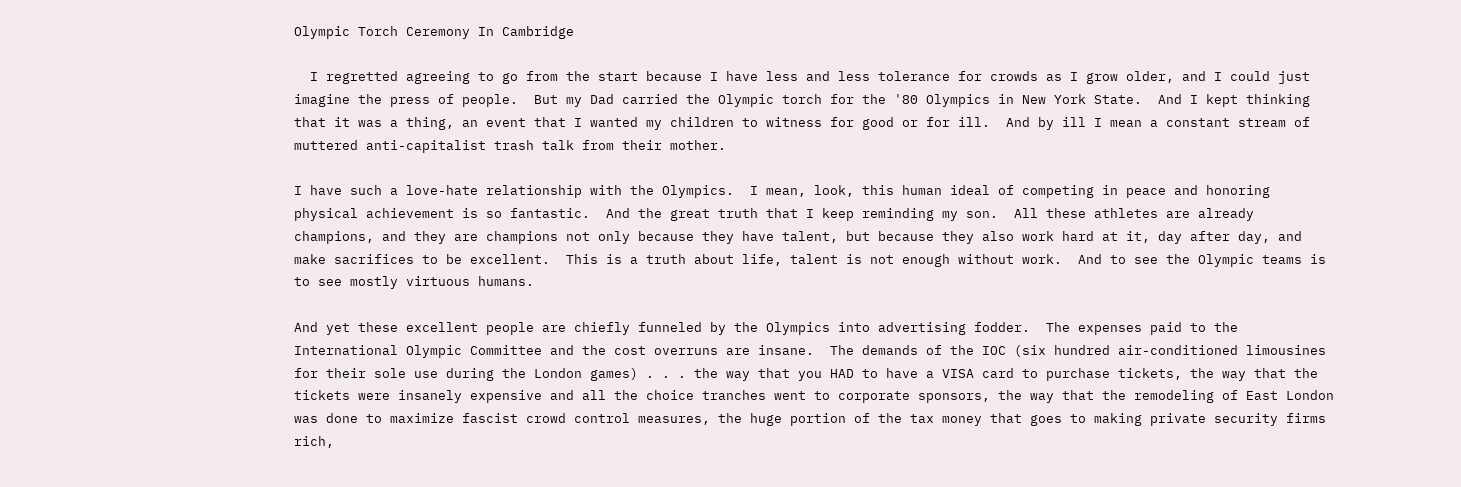Olympic Torch Ceremony In Cambridge

  I regretted agreeing to go from the start because I have less and less tolerance for crowds as I grow older, and I could just imagine the press of people.  But my Dad carried the Olympic torch for the '80 Olympics in New York State.  And I kept thinking that it was a thing, an event that I wanted my children to witness for good or for ill.  And by ill I mean a constant stream of muttered anti-capitalist trash talk from their mother.

I have such a love-hate relationship with the Olympics.  I mean, look, this human ideal of competing in peace and honoring physical achievement is so fantastic.  And the great truth that I keep reminding my son.  All these athletes are already champions, and they are champions not only because they have talent, but because they also work hard at it, day after day, and make sacrifices to be excellent.  This is a truth about life, talent is not enough without work.  And to see the Olympic teams is to see mostly virtuous humans.

And yet these excellent people are chiefly funneled by the Olympics into advertising fodder.  The expenses paid to the International Olympic Committee and the cost overruns are insane.  The demands of the IOC (six hundred air-conditioned limousines for their sole use during the London games) . . . the way that you HAD to have a VISA card to purchase tickets, the way that the tickets were insanely expensive and all the choice tranches went to corporate sponsors, the way that the remodeling of East London was done to maximize fascist crowd control measures, the huge portion of the tax money that goes to making private security firms rich,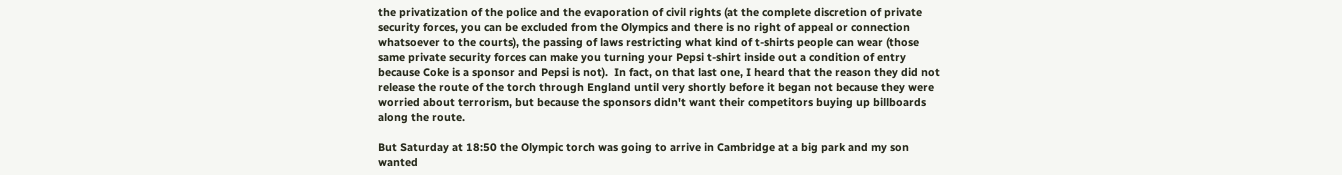the privatization of the police and the evaporation of civil rights (at the complete discretion of private security forces, you can be excluded from the Olympics and there is no right of appeal or connection whatsoever to the courts), the passing of laws restricting what kind of t-shirts people can wear (those same private security forces can make you turning your Pepsi t-shirt inside out a condition of entry because Coke is a sponsor and Pepsi is not).  In fact, on that last one, I heard that the reason they did not release the route of the torch through England until very shortly before it began not because they were worried about terrorism, but because the sponsors didn't want their competitors buying up billboards along the route.

But Saturday at 18:50 the Olympic torch was going to arrive in Cambridge at a big park and my son wanted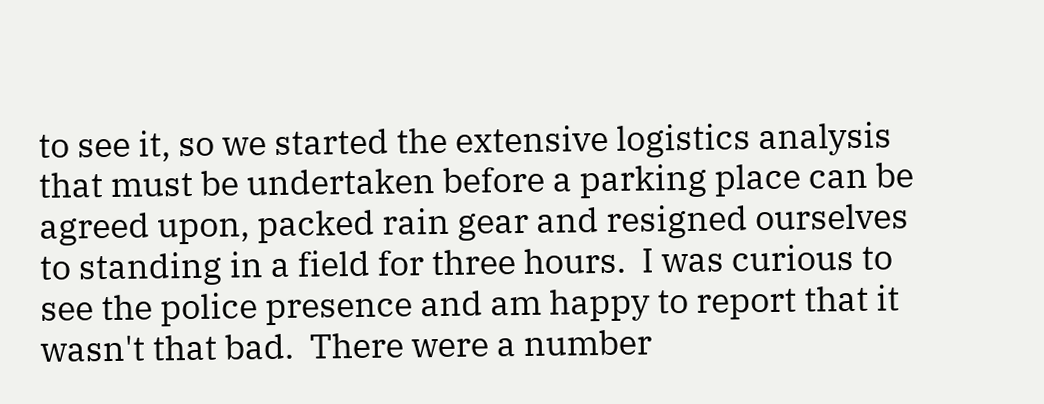to see it, so we started the extensive logistics analysis that must be undertaken before a parking place can be agreed upon, packed rain gear and resigned ourselves to standing in a field for three hours.  I was curious to see the police presence and am happy to report that it wasn't that bad.  There were a number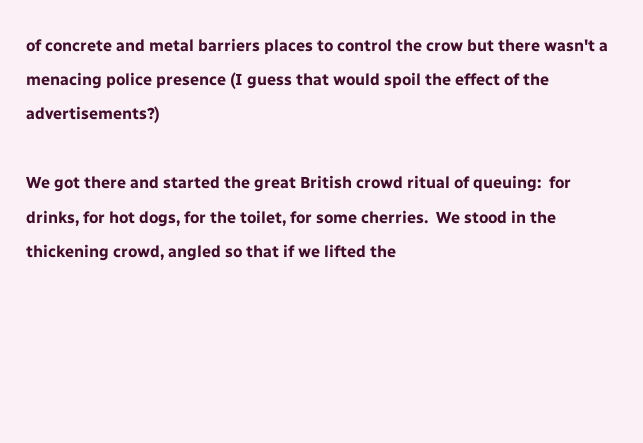of concrete and metal barriers places to control the crow but there wasn't a menacing police presence (I guess that would spoil the effect of the advertisements?)

We got there and started the great British crowd ritual of queuing:  for drinks, for hot dogs, for the toilet, for some cherries.  We stood in the thickening crowd, angled so that if we lifted the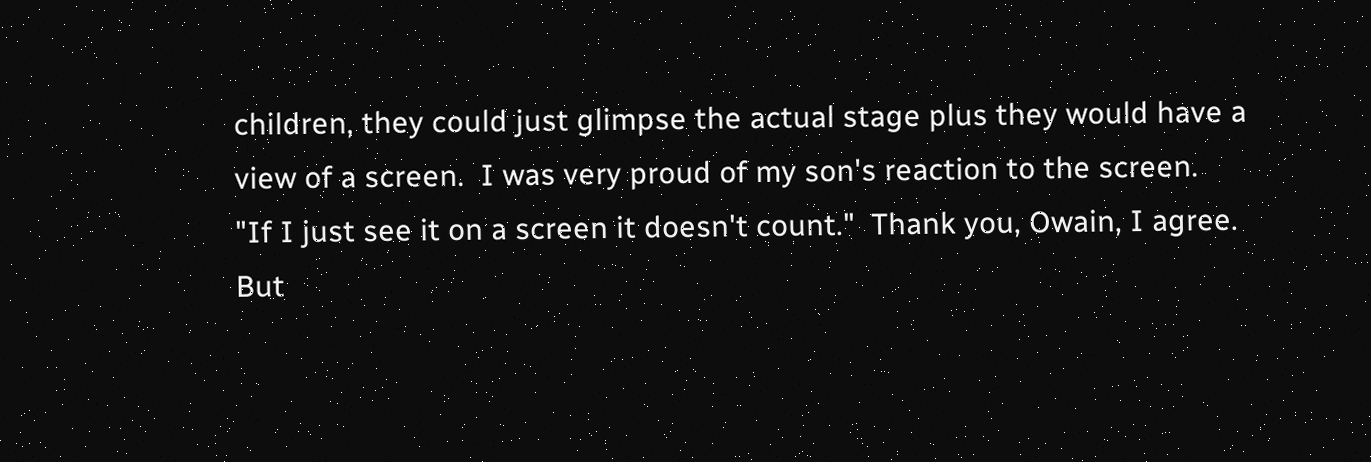children, they could just glimpse the actual stage plus they would have a view of a screen.  I was very proud of my son's reaction to the screen.  "If I just see it on a screen it doesn't count."  Thank you, Owain, I agree.  But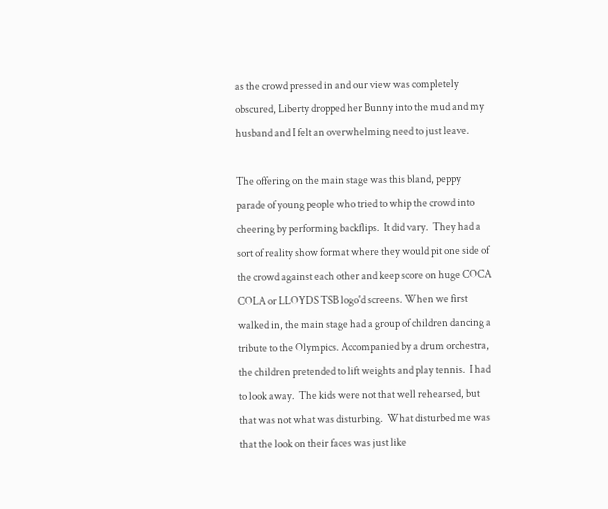as the crowd pressed in and our view was completely obscured, Liberty dropped her Bunny into the mud and my husband and I felt an overwhelming need to just leave.

The offering on the main stage was this bland, peppy parade of young people who tried to whip the crowd into cheering by performing backflips.  It did vary.  They had a sort of reality show format where they would pit one side of the crowd against each other and keep score on huge COCA COLA or LLOYDS TSB logo'd screens. When we first walked in, the main stage had a group of children dancing a tribute to the Olympics. Accompanied by a drum orchestra, the children pretended to lift weights and play tennis.  I had to look away.  The kids were not that well rehearsed, but that was not what was disturbing.  What disturbed me was that the look on their faces was just like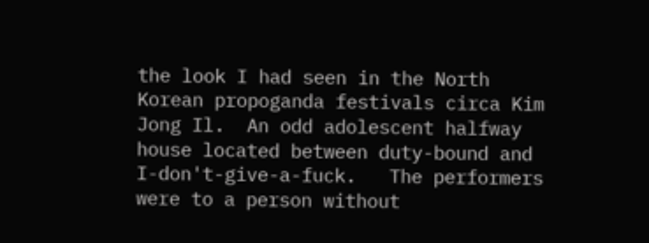the look I had seen in the North Korean propoganda festivals circa Kim Jong Il.  An odd adolescent halfway house located between duty-bound and I-don't-give-a-fuck.   The performers were to a person without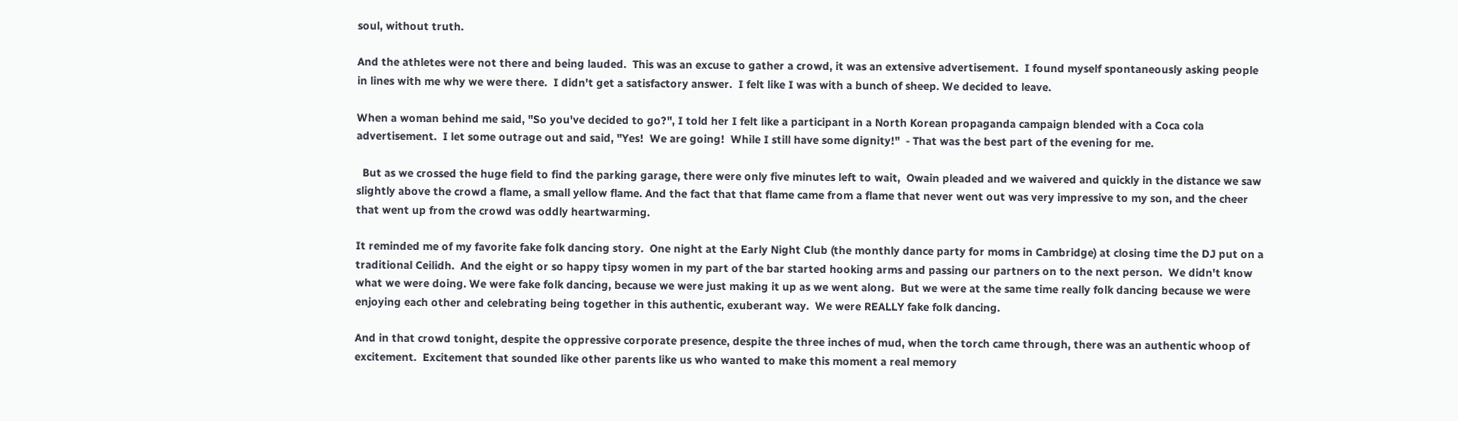soul, without truth.

And the athletes were not there and being lauded.  This was an excuse to gather a crowd, it was an extensive advertisement.  I found myself spontaneously asking people in lines with me why we were there.  I didn't get a satisfactory answer.  I felt like I was with a bunch of sheep. We decided to leave.

When a woman behind me said, "So you've decided to go?", I told her I felt like a participant in a North Korean propaganda campaign blended with a Coca cola advertisement.  I let some outrage out and said, "Yes!  We are going!  While I still have some dignity!"  - That was the best part of the evening for me.

  But as we crossed the huge field to find the parking garage, there were only five minutes left to wait,  Owain pleaded and we waivered and quickly in the distance we saw slightly above the crowd a flame, a small yellow flame. And the fact that that flame came from a flame that never went out was very impressive to my son, and the cheer that went up from the crowd was oddly heartwarming.

It reminded me of my favorite fake folk dancing story.  One night at the Early Night Club (the monthly dance party for moms in Cambridge) at closing time the DJ put on a traditional Ceilidh.  And the eight or so happy tipsy women in my part of the bar started hooking arms and passing our partners on to the next person.  We didn't know what we were doing. We were fake folk dancing, because we were just making it up as we went along.  But we were at the same time really folk dancing because we were enjoying each other and celebrating being together in this authentic, exuberant way.  We were REALLY fake folk dancing.

And in that crowd tonight, despite the oppressive corporate presence, despite the three inches of mud, when the torch came through, there was an authentic whoop of excitement.  Excitement that sounded like other parents like us who wanted to make this moment a real memory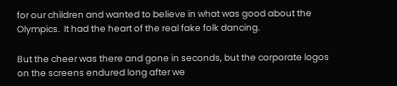for our children and wanted to believe in what was good about the Olympics.  It had the heart of the real fake folk dancing.

But the cheer was there and gone in seconds, but the corporate logos on the screens endured long after we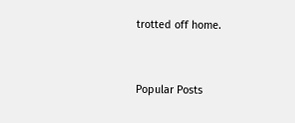trotted off home.


Popular Posts